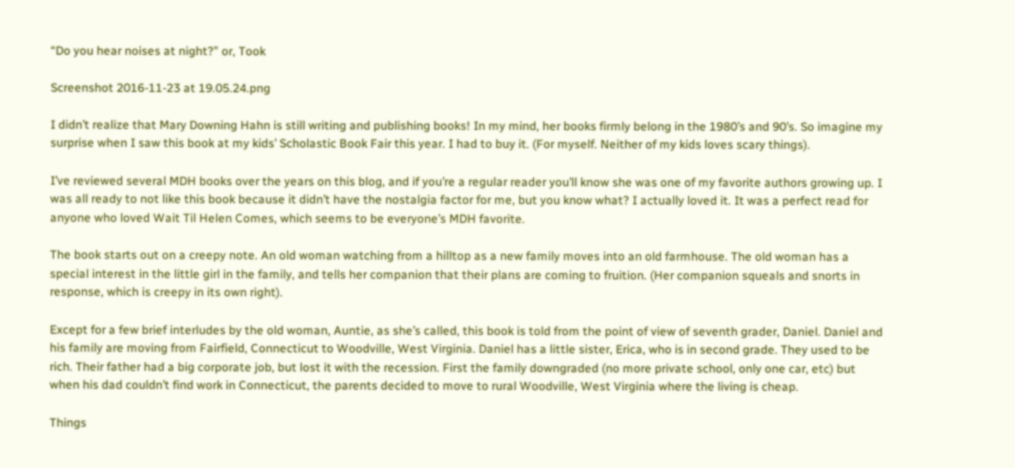“Do you hear noises at night?” or, Took

Screenshot 2016-11-23 at 19.05.24.png

I didn’t realize that Mary Downing Hahn is still writing and publishing books! In my mind, her books firmly belong in the 1980’s and 90’s. So imagine my surprise when I saw this book at my kids’ Scholastic Book Fair this year. I had to buy it. (For myself. Neither of my kids loves scary things).

I’ve reviewed several MDH books over the years on this blog, and if you’re a regular reader you’ll know she was one of my favorite authors growing up. I was all ready to not like this book because it didn’t have the nostalgia factor for me, but you know what? I actually loved it. It was a perfect read for anyone who loved Wait Til Helen Comes, which seems to be everyone’s MDH favorite.

The book starts out on a creepy note. An old woman watching from a hilltop as a new family moves into an old farmhouse. The old woman has a special interest in the little girl in the family, and tells her companion that their plans are coming to fruition. (Her companion squeals and snorts in response, which is creepy in its own right).

Except for a few brief interludes by the old woman, Auntie, as she’s called, this book is told from the point of view of seventh grader, Daniel. Daniel and his family are moving from Fairfield, Connecticut to Woodville, West Virginia. Daniel has a little sister, Erica, who is in second grade. They used to be rich. Their father had a big corporate job, but lost it with the recession. First the family downgraded (no more private school, only one car, etc) but when his dad couldn’t find work in Connecticut, the parents decided to move to rural Woodville, West Virginia where the living is cheap.

Things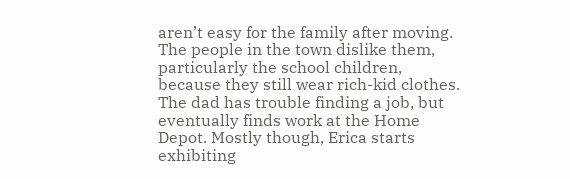aren’t easy for the family after moving. The people in the town dislike them, particularly the school children, because they still wear rich-kid clothes. The dad has trouble finding a job, but eventually finds work at the Home Depot. Mostly though, Erica starts exhibiting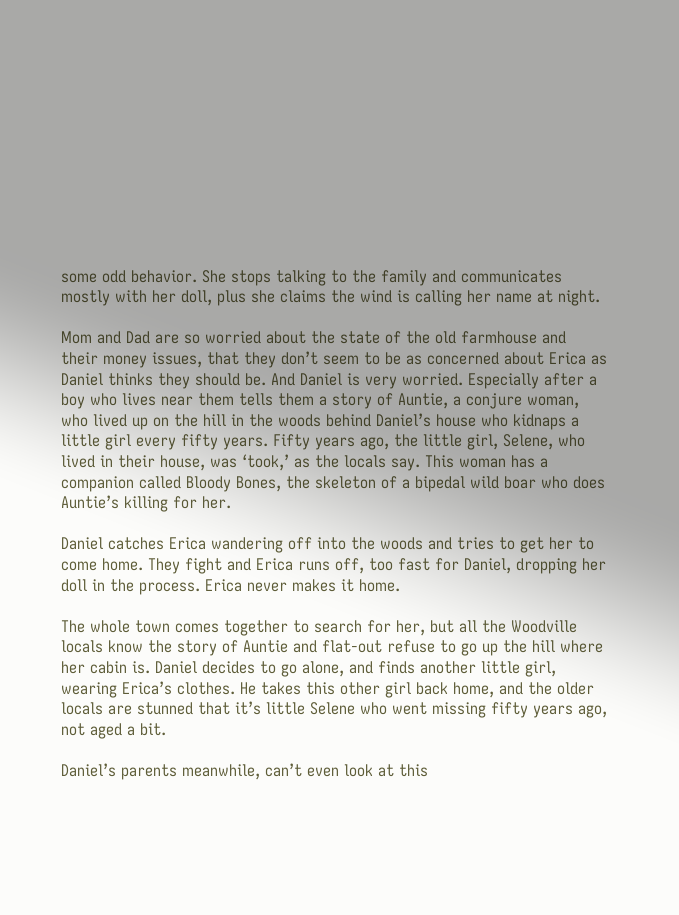some odd behavior. She stops talking to the family and communicates mostly with her doll, plus she claims the wind is calling her name at night.

Mom and Dad are so worried about the state of the old farmhouse and their money issues, that they don’t seem to be as concerned about Erica as Daniel thinks they should be. And Daniel is very worried. Especially after a boy who lives near them tells them a story of Auntie, a conjure woman, who lived up on the hill in the woods behind Daniel’s house who kidnaps a little girl every fifty years. Fifty years ago, the little girl, Selene, who lived in their house, was ‘took,’ as the locals say. This woman has a companion called Bloody Bones, the skeleton of a bipedal wild boar who does Auntie’s killing for her.

Daniel catches Erica wandering off into the woods and tries to get her to come home. They fight and Erica runs off, too fast for Daniel, dropping her doll in the process. Erica never makes it home.

The whole town comes together to search for her, but all the Woodville locals know the story of Auntie and flat-out refuse to go up the hill where her cabin is. Daniel decides to go alone, and finds another little girl, wearing Erica’s clothes. He takes this other girl back home, and the older locals are stunned that it’s little Selene who went missing fifty years ago, not aged a bit.

Daniel’s parents meanwhile, can’t even look at this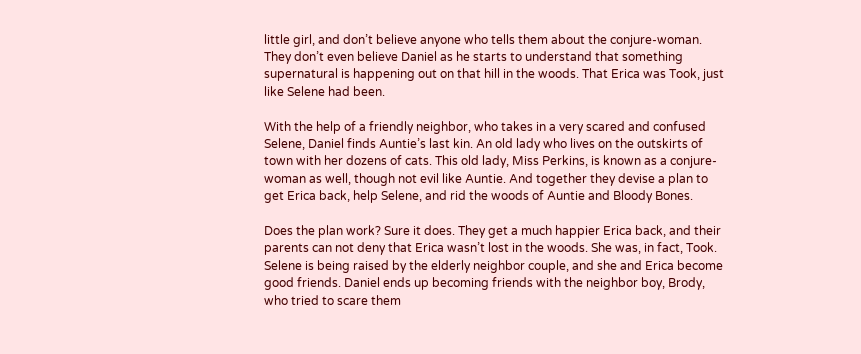little girl, and don’t believe anyone who tells them about the conjure-woman. They don’t even believe Daniel as he starts to understand that something supernatural is happening out on that hill in the woods. That Erica was Took, just like Selene had been.

With the help of a friendly neighbor, who takes in a very scared and confused Selene, Daniel finds Auntie’s last kin. An old lady who lives on the outskirts of town with her dozens of cats. This old lady, Miss Perkins, is known as a conjure-woman as well, though not evil like Auntie. And together they devise a plan to get Erica back, help Selene, and rid the woods of Auntie and Bloody Bones.

Does the plan work? Sure it does. They get a much happier Erica back, and their parents can not deny that Erica wasn’t lost in the woods. She was, in fact, Took. Selene is being raised by the elderly neighbor couple, and she and Erica become good friends. Daniel ends up becoming friends with the neighbor boy, Brody, who tried to scare them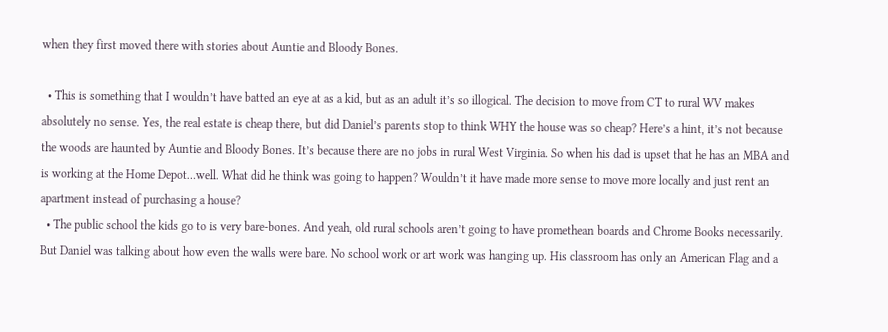when they first moved there with stories about Auntie and Bloody Bones.

  • This is something that I wouldn’t have batted an eye at as a kid, but as an adult it’s so illogical. The decision to move from CT to rural WV makes absolutely no sense. Yes, the real estate is cheap there, but did Daniel’s parents stop to think WHY the house was so cheap? Here’s a hint, it’s not because the woods are haunted by Auntie and Bloody Bones. It’s because there are no jobs in rural West Virginia. So when his dad is upset that he has an MBA and is working at the Home Depot…well. What did he think was going to happen? Wouldn’t it have made more sense to move more locally and just rent an apartment instead of purchasing a house?
  • The public school the kids go to is very bare-bones. And yeah, old rural schools aren’t going to have promethean boards and Chrome Books necessarily. But Daniel was talking about how even the walls were bare. No school work or art work was hanging up. His classroom has only an American Flag and a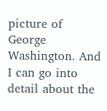picture of George Washington. And I can go into detail about the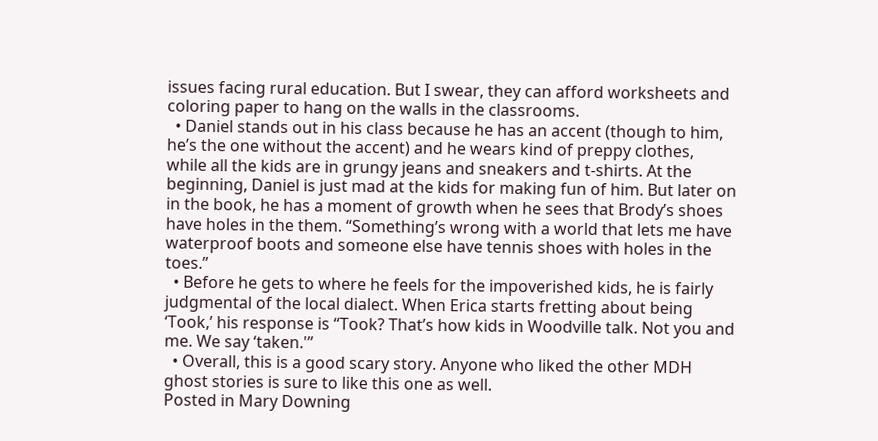issues facing rural education. But I swear, they can afford worksheets and coloring paper to hang on the walls in the classrooms.
  • Daniel stands out in his class because he has an accent (though to him, he’s the one without the accent) and he wears kind of preppy clothes, while all the kids are in grungy jeans and sneakers and t-shirts. At the beginning, Daniel is just mad at the kids for making fun of him. But later on in the book, he has a moment of growth when he sees that Brody’s shoes have holes in the them. “Something’s wrong with a world that lets me have waterproof boots and someone else have tennis shoes with holes in the toes.”
  • Before he gets to where he feels for the impoverished kids, he is fairly judgmental of the local dialect. When Erica starts fretting about being ‘Took,’ his response is “Took? That’s how kids in Woodville talk. Not you and me. We say ‘taken.'”
  • Overall, this is a good scary story. Anyone who liked the other MDH ghost stories is sure to like this one as well.
Posted in Mary Downing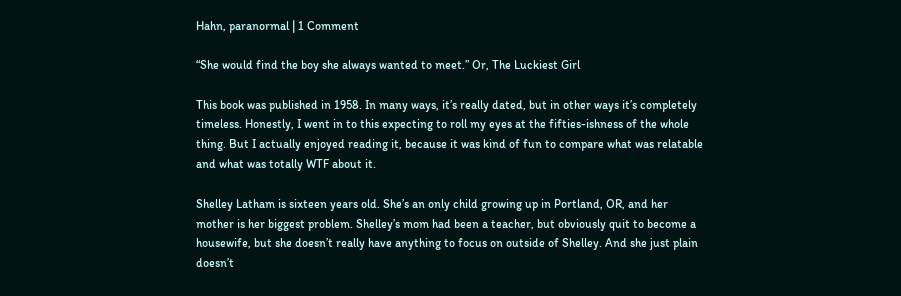Hahn, paranormal | 1 Comment

“She would find the boy she always wanted to meet.” Or, The Luckiest Girl

This book was published in 1958. In many ways, it’s really dated, but in other ways it’s completely timeless. Honestly, I went in to this expecting to roll my eyes at the fifties-ishness of the whole thing. But I actually enjoyed reading it, because it was kind of fun to compare what was relatable and what was totally WTF about it.

Shelley Latham is sixteen years old. She’s an only child growing up in Portland, OR, and her mother is her biggest problem. Shelley’s mom had been a teacher, but obviously quit to become a housewife, but she doesn’t really have anything to focus on outside of Shelley. And she just plain doesn’t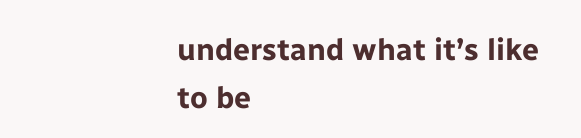understand what it’s like to be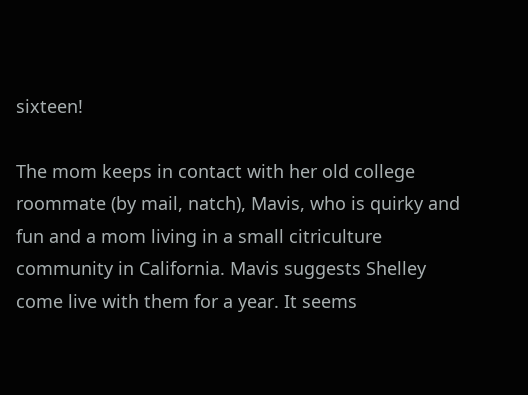sixteen!

The mom keeps in contact with her old college roommate (by mail, natch), Mavis, who is quirky and fun and a mom living in a small citriculture community in California. Mavis suggests Shelley come live with them for a year. It seems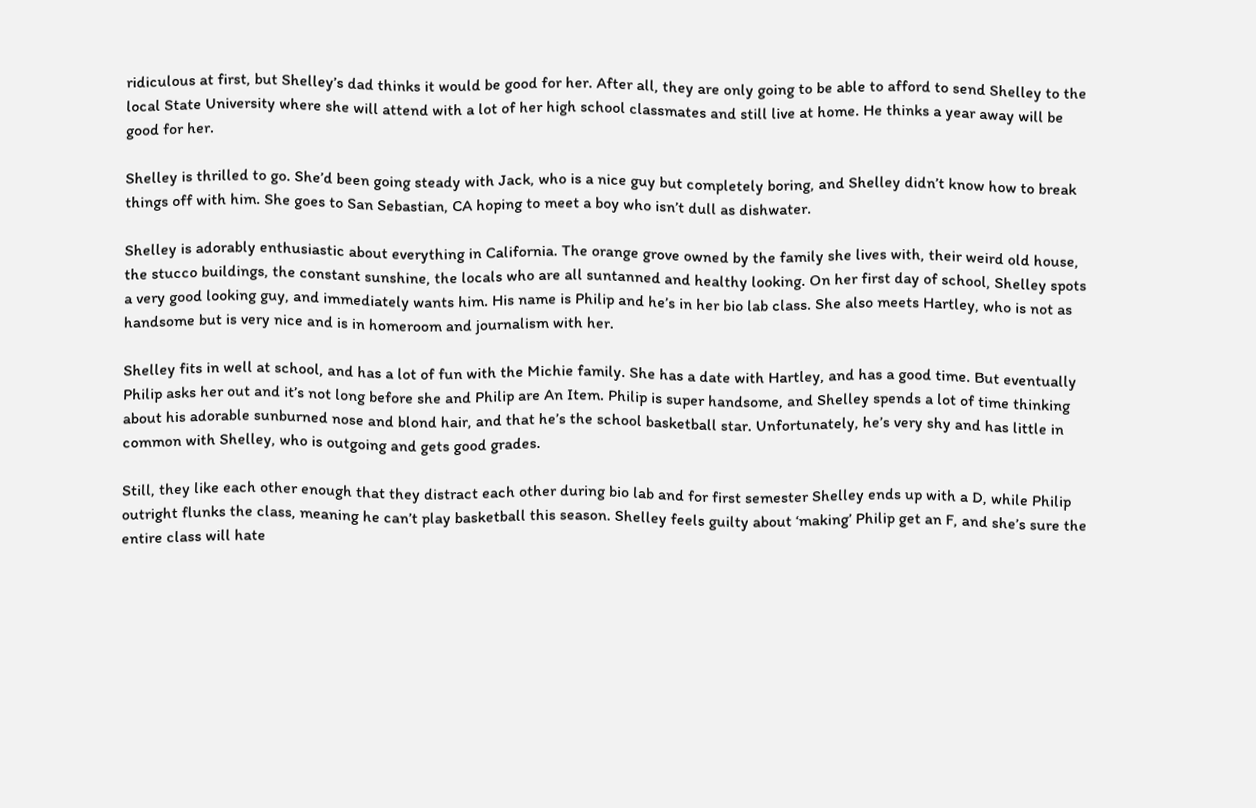ridiculous at first, but Shelley’s dad thinks it would be good for her. After all, they are only going to be able to afford to send Shelley to the local State University where she will attend with a lot of her high school classmates and still live at home. He thinks a year away will be good for her.

Shelley is thrilled to go. She’d been going steady with Jack, who is a nice guy but completely boring, and Shelley didn’t know how to break things off with him. She goes to San Sebastian, CA hoping to meet a boy who isn’t dull as dishwater.

Shelley is adorably enthusiastic about everything in California. The orange grove owned by the family she lives with, their weird old house, the stucco buildings, the constant sunshine, the locals who are all suntanned and healthy looking. On her first day of school, Shelley spots a very good looking guy, and immediately wants him. His name is Philip and he’s in her bio lab class. She also meets Hartley, who is not as handsome but is very nice and is in homeroom and journalism with her.

Shelley fits in well at school, and has a lot of fun with the Michie family. She has a date with Hartley, and has a good time. But eventually Philip asks her out and it’s not long before she and Philip are An Item. Philip is super handsome, and Shelley spends a lot of time thinking about his adorable sunburned nose and blond hair, and that he’s the school basketball star. Unfortunately, he’s very shy and has little in common with Shelley, who is outgoing and gets good grades.

Still, they like each other enough that they distract each other during bio lab and for first semester Shelley ends up with a D, while Philip outright flunks the class, meaning he can’t play basketball this season. Shelley feels guilty about ‘making’ Philip get an F, and she’s sure the entire class will hate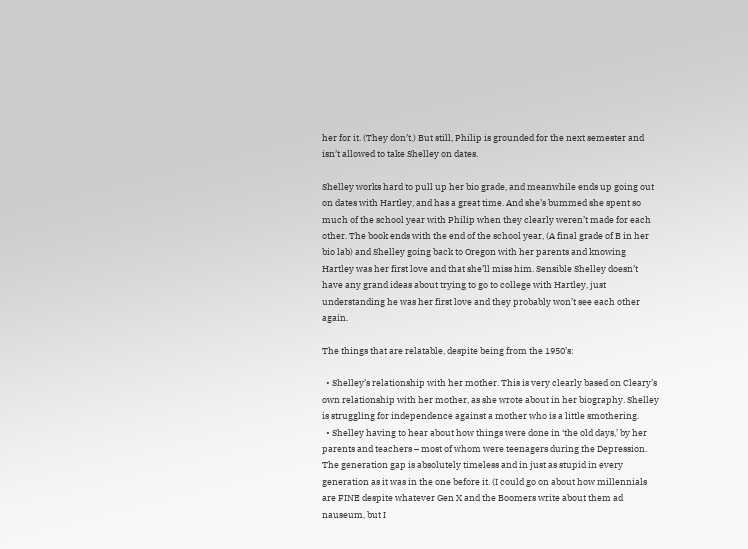her for it. (They don’t.) But still, Philip is grounded for the next semester and isn’t allowed to take Shelley on dates.

Shelley works hard to pull up her bio grade, and meanwhile ends up going out on dates with Hartley, and has a great time. And she’s bummed she spent so much of the school year with Philip when they clearly weren’t made for each other. The book ends with the end of the school year, (A final grade of B in her bio lab) and Shelley going back to Oregon with her parents and knowing Hartley was her first love and that she’ll miss him. Sensible Shelley doesn’t have any grand ideas about trying to go to college with Hartley, just understanding he was her first love and they probably won’t see each other again.

The things that are relatable, despite being from the 1950’s:

  • Shelley’s relationship with her mother. This is very clearly based on Cleary’s own relationship with her mother, as she wrote about in her biography. Shelley is struggling for independence against a mother who is a little smothering.
  • Shelley having to hear about how things were done in ‘the old days,’ by her parents and teachers – most of whom were teenagers during the Depression. The generation gap is absolutely timeless and in just as stupid in every generation as it was in the one before it. (I could go on about how millennials are FINE despite whatever Gen X and the Boomers write about them ad nauseum, but I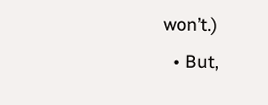won’t.)
  • But,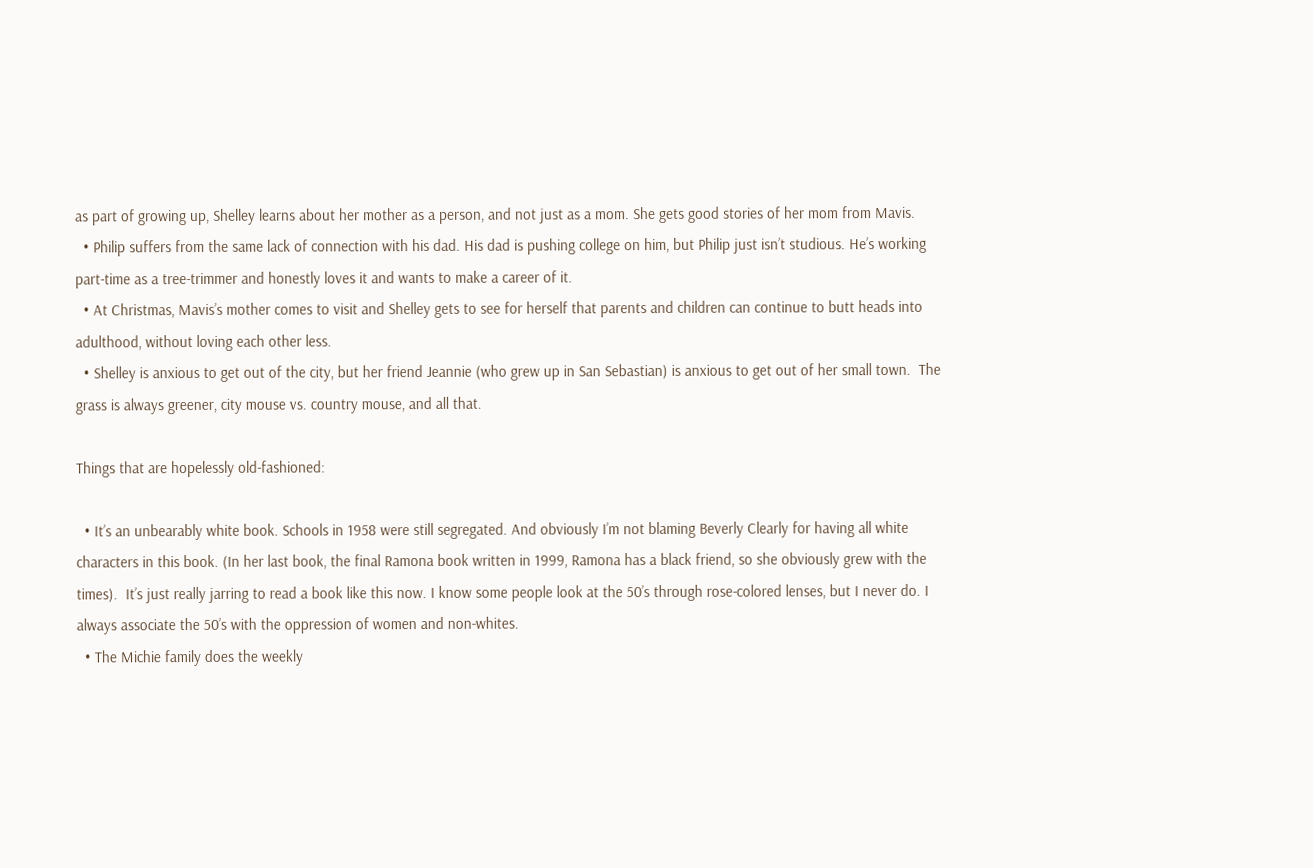as part of growing up, Shelley learns about her mother as a person, and not just as a mom. She gets good stories of her mom from Mavis.
  • Philip suffers from the same lack of connection with his dad. His dad is pushing college on him, but Philip just isn’t studious. He’s working part-time as a tree-trimmer and honestly loves it and wants to make a career of it.
  • At Christmas, Mavis’s mother comes to visit and Shelley gets to see for herself that parents and children can continue to butt heads into adulthood, without loving each other less.
  • Shelley is anxious to get out of the city, but her friend Jeannie (who grew up in San Sebastian) is anxious to get out of her small town.  The grass is always greener, city mouse vs. country mouse, and all that.

Things that are hopelessly old-fashioned:

  • It’s an unbearably white book. Schools in 1958 were still segregated. And obviously I’m not blaming Beverly Clearly for having all white characters in this book. (In her last book, the final Ramona book written in 1999, Ramona has a black friend, so she obviously grew with the times).  It’s just really jarring to read a book like this now. I know some people look at the 50’s through rose-colored lenses, but I never do. I always associate the 50’s with the oppression of women and non-whites.
  • The Michie family does the weekly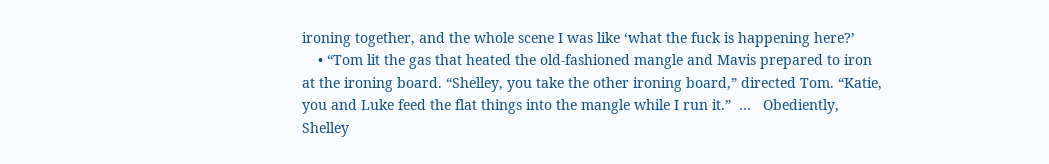ironing together, and the whole scene I was like ‘what the fuck is happening here?’
    • “Tom lit the gas that heated the old-fashioned mangle and Mavis prepared to iron at the ironing board. “Shelley, you take the other ironing board,” directed Tom. “Katie, you and Luke feed the flat things into the mangle while I run it.”  …   Obediently, Shelley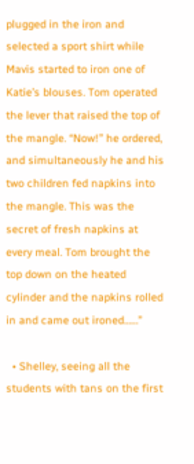plugged in the iron and selected a sport shirt while Mavis started to iron one of Katie’s blouses. Tom operated the lever that raised the top of the mangle. “Now!” he ordered, and simultaneously he and his two children fed napkins into the mangle. This was the secret of fresh napkins at every meal. Tom brought the top down on the heated cylinder and the napkins rolled in and came out ironed……”

  • Shelley, seeing all the students with tans on the first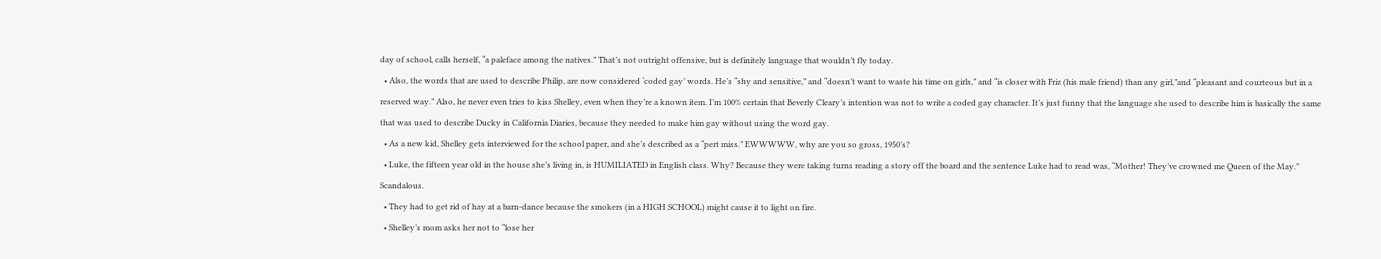day of school, calls herself, “a paleface among the natives.” That’s not outright offensive, but is definitely language that wouldn’t fly today.
  • Also, the words that are used to describe Philip, are now considered ‘coded gay’ words. He’s “shy and sensitive,” and “doesn’t want to waste his time on girls,” and “is closer with Friz (his male friend) than any girl,”and “pleasant and courteous but in a reserved way.” Also, he never even tries to kiss Shelley, even when they’re a known item. I’m 100% certain that Beverly Cleary’s intention was not to write a coded gay character. It’s just funny that the language she used to describe him is basically the same that was used to describe Ducky in California Diaries, because they needed to make him gay without using the word gay.
  • As a new kid, Shelley gets interviewed for the school paper, and she’s described as a “pert miss.” EWWWWW, why are you so gross, 1950’s?
  • Luke, the fifteen year old in the house she’s living in, is HUMILIATED in English class. Why? Because they were taking turns reading a story off the board and the sentence Luke had to read was, “Mother! They’ve crowned me Queen of the May.” Scandalous.
  • They had to get rid of hay at a barn-dance because the smokers (in a HIGH SCHOOL) might cause it to light on fire.
  • Shelley’s mom asks her not to “lose her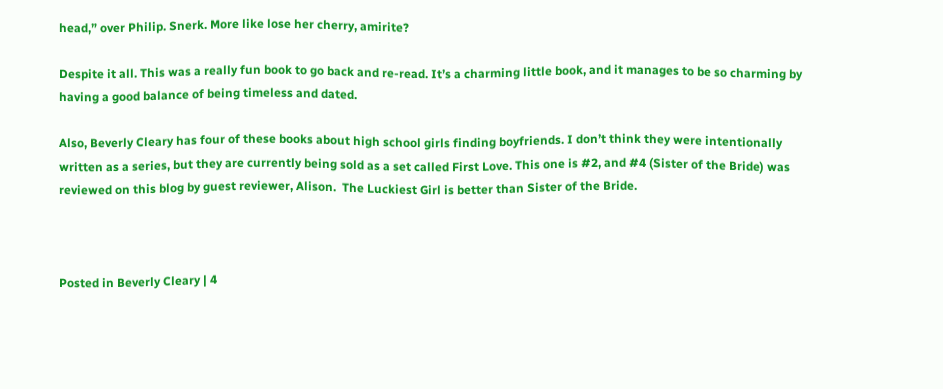head,” over Philip. Snerk. More like lose her cherry, amirite?

Despite it all. This was a really fun book to go back and re-read. It’s a charming little book, and it manages to be so charming by having a good balance of being timeless and dated.

Also, Beverly Cleary has four of these books about high school girls finding boyfriends. I don’t think they were intentionally written as a series, but they are currently being sold as a set called First Love. This one is #2, and #4 (Sister of the Bride) was reviewed on this blog by guest reviewer, Alison.  The Luckiest Girl is better than Sister of the Bride.



Posted in Beverly Cleary | 4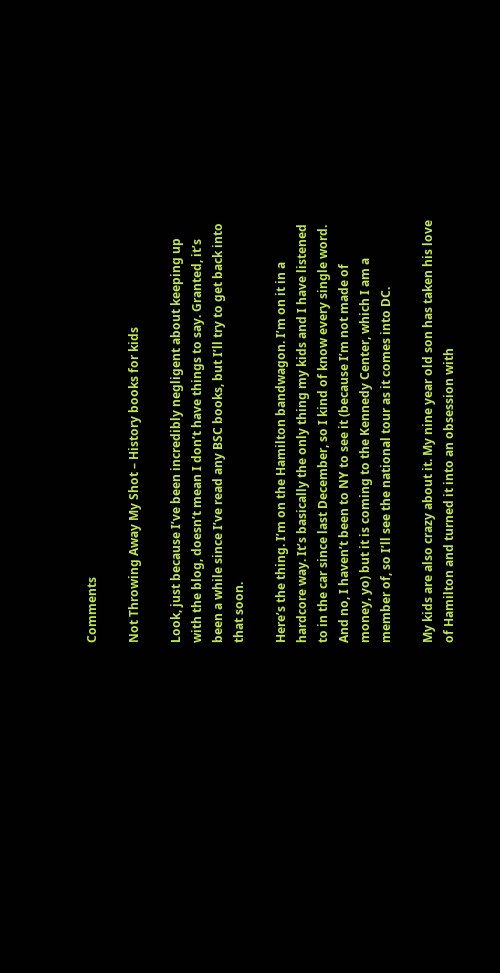Comments

Not Throwing Away My Shot – History books for kids

Look, just because I’ve been incredibly negligent about keeping up with the blog, doesn’t mean I don’t have things to say. Granted, it’s been a while since I’ve read any BSC books, but I’ll try to get back into that soon.

Here’s the thing. I’m on the Hamilton bandwagon. I’m on it in a hardcore way. It’s basically the only thing my kids and I have listened to in the car since last December, so I kind of know every single word. And no, I haven’t been to NY to see it (because I’m not made of money, yo) but it is coming to the Kennedy Center, which I am a member of, so I’ll see the national tour as it comes into DC.

My kids are also crazy about it. My nine year old son has taken his love of Hamilton and turned it into an obsession with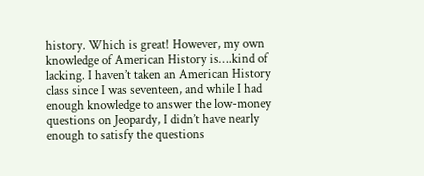history. Which is great! However, my own knowledge of American History is….kind of lacking. I haven’t taken an American History class since I was seventeen, and while I had enough knowledge to answer the low-money questions on Jeopardy, I didn’t have nearly enough to satisfy the questions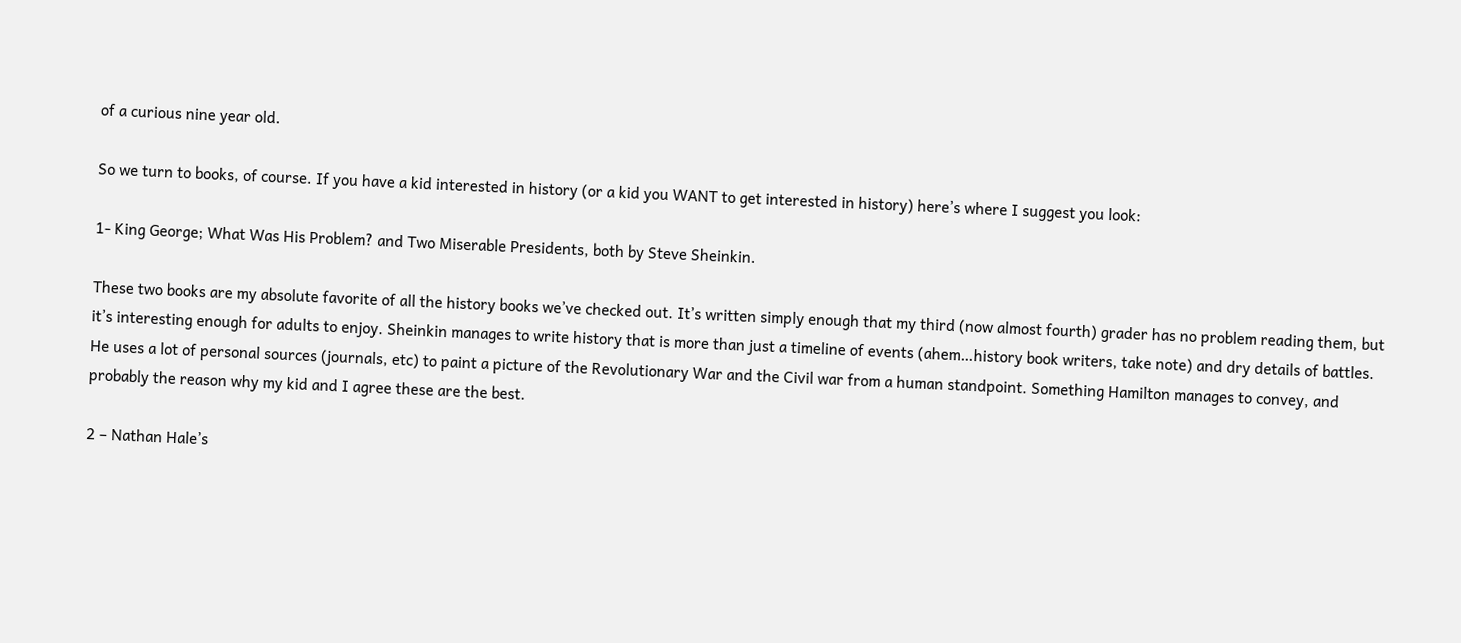of a curious nine year old.

So we turn to books, of course. If you have a kid interested in history (or a kid you WANT to get interested in history) here’s where I suggest you look:

1- King George; What Was His Problem? and Two Miserable Presidents, both by Steve Sheinkin.

These two books are my absolute favorite of all the history books we’ve checked out. It’s written simply enough that my third (now almost fourth) grader has no problem reading them, but it’s interesting enough for adults to enjoy. Sheinkin manages to write history that is more than just a timeline of events (ahem…history book writers, take note) and dry details of battles. He uses a lot of personal sources (journals, etc) to paint a picture of the Revolutionary War and the Civil war from a human standpoint. Something Hamilton manages to convey, and probably the reason why my kid and I agree these are the best.

2 – Nathan Hale’s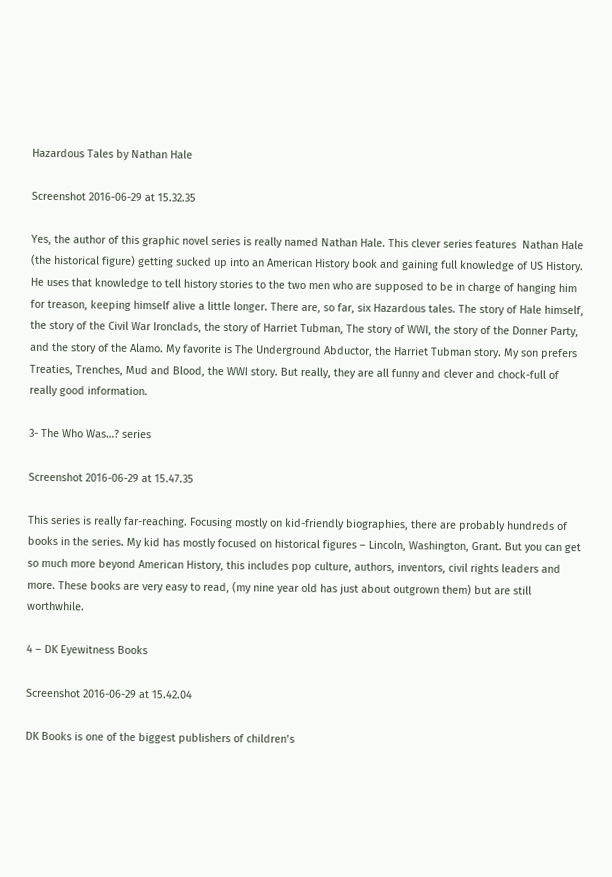Hazardous Tales by Nathan Hale

Screenshot 2016-06-29 at 15.32.35

Yes, the author of this graphic novel series is really named Nathan Hale. This clever series features  Nathan Hale (the historical figure) getting sucked up into an American History book and gaining full knowledge of US History. He uses that knowledge to tell history stories to the two men who are supposed to be in charge of hanging him for treason, keeping himself alive a little longer. There are, so far, six Hazardous tales. The story of Hale himself, the story of the Civil War Ironclads, the story of Harriet Tubman, The story of WWI, the story of the Donner Party, and the story of the Alamo. My favorite is The Underground Abductor, the Harriet Tubman story. My son prefers Treaties, Trenches, Mud and Blood, the WWI story. But really, they are all funny and clever and chock-full of really good information.

3- The Who Was…? series

Screenshot 2016-06-29 at 15.47.35

This series is really far-reaching. Focusing mostly on kid-friendly biographies, there are probably hundreds of books in the series. My kid has mostly focused on historical figures – Lincoln, Washington, Grant. But you can get so much more beyond American History, this includes pop culture, authors, inventors, civil rights leaders and more. These books are very easy to read, (my nine year old has just about outgrown them) but are still worthwhile.

4 – DK Eyewitness Books

Screenshot 2016-06-29 at 15.42.04

DK Books is one of the biggest publishers of children’s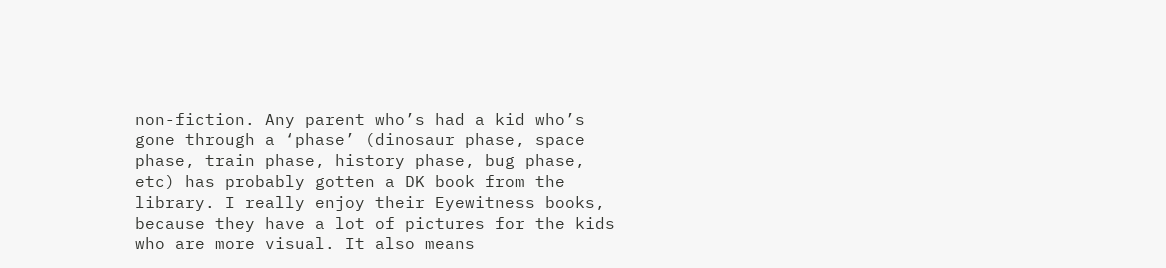non-fiction. Any parent who’s had a kid who’s gone through a ‘phase’ (dinosaur phase, space phase, train phase, history phase, bug phase, etc) has probably gotten a DK book from the library. I really enjoy their Eyewitness books, because they have a lot of pictures for the kids who are more visual. It also means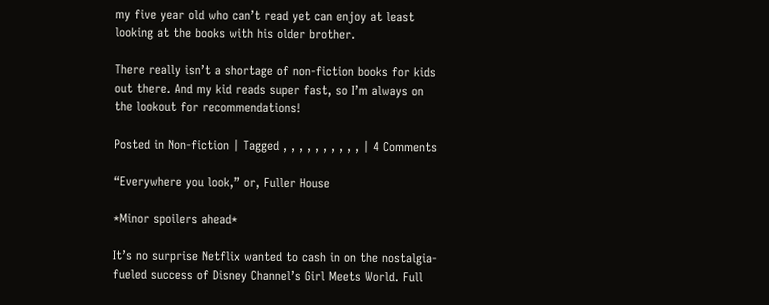my five year old who can’t read yet can enjoy at least looking at the books with his older brother.

There really isn’t a shortage of non-fiction books for kids out there. And my kid reads super fast, so I’m always on the lookout for recommendations!

Posted in Non-fiction | Tagged , , , , , , , , , , | 4 Comments

“Everywhere you look,” or, Fuller House

*Minor spoilers ahead*

It’s no surprise Netflix wanted to cash in on the nostalgia-fueled success of Disney Channel’s Girl Meets World. Full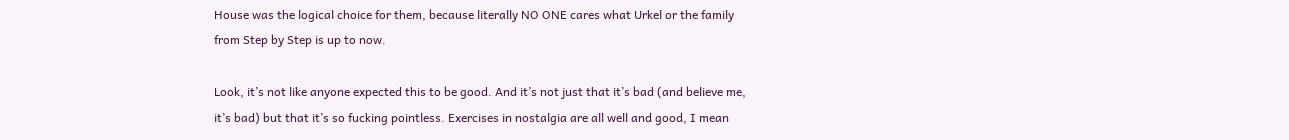House was the logical choice for them, because literally NO ONE cares what Urkel or the family from Step by Step is up to now.

Look, it’s not like anyone expected this to be good. And it’s not just that it’s bad (and believe me, it’s bad) but that it’s so fucking pointless. Exercises in nostalgia are all well and good, I mean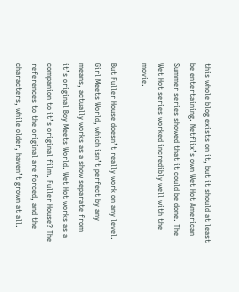this whole blog exists on it, but it should at least be entertaining. Netflix’s own Wet Hot American Summer series showed that it could be done. The Wet Hot series worked incredibly well with the movie.

But Fuller House doesn’t really work on any level. Girl Meets World, which isn’t perfect by any means, actually works as a show separate from it’s original Boy Meets World. Wet Hot works as a companion to it’s original film. Fuller House? The references to the original are forced, and the characters, while older, haven’t grown at all.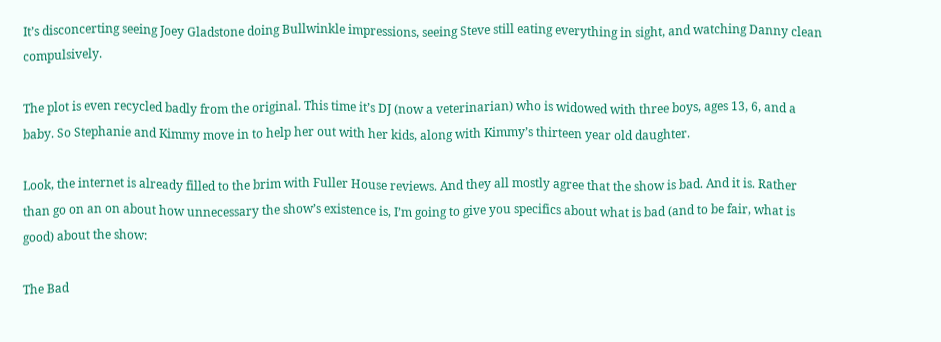It’s disconcerting seeing Joey Gladstone doing Bullwinkle impressions, seeing Steve still eating everything in sight, and watching Danny clean compulsively.

The plot is even recycled badly from the original. This time it’s DJ (now a veterinarian) who is widowed with three boys, ages 13, 6, and a baby. So Stephanie and Kimmy move in to help her out with her kids, along with Kimmy’s thirteen year old daughter.

Look, the internet is already filled to the brim with Fuller House reviews. And they all mostly agree that the show is bad. And it is. Rather than go on an on about how unnecessary the show’s existence is, I’m going to give you specifics about what is bad (and to be fair, what is good) about the show:

The Bad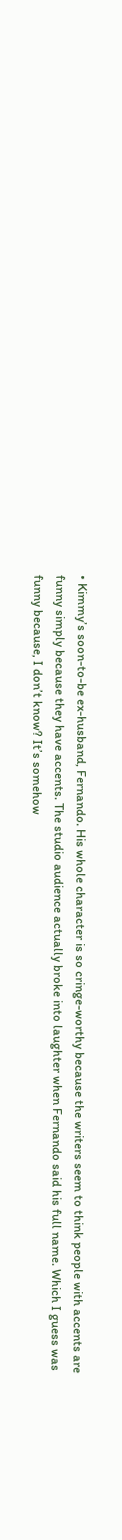• Kimmy’s soon-to-be ex-husband, Fernando. His whole character is so cringe-worthy because the writers seem to think people with accents are funny simply because they have accents. The studio audience actually broke into laughter when Fernando said his full name. Which I guess was funny because, I don’t know? It’s somehow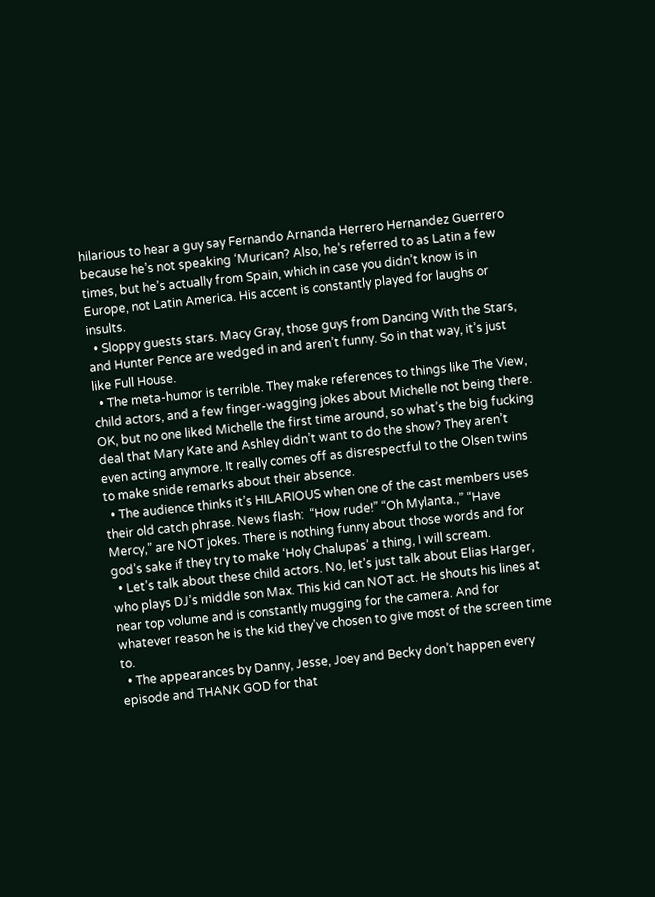hilarious to hear a guy say Fernando Arnanda Herrero Hernandez Guerrero because he’s not speaking ‘Murican? Also, he’s referred to as Latin a few times, but he’s actually from Spain, which in case you didn’t know is in Europe, not Latin America. His accent is constantly played for laughs or insults.
  • Sloppy guests stars. Macy Gray, those guys from Dancing With the Stars, and Hunter Pence are wedged in and aren’t funny. So in that way, it’s just like Full House.
  • The meta-humor is terrible. They make references to things like The View, child actors, and a few finger-wagging jokes about Michelle not being there. OK, but no one liked Michelle the first time around, so what’s the big fucking deal that Mary Kate and Ashley didn’t want to do the show? They aren’t even acting anymore. It really comes off as disrespectful to the Olsen twins to make snide remarks about their absence.
  • The audience thinks it’s HILARIOUS when one of the cast members uses their old catch phrase. News flash:  “How rude!” “Oh Mylanta.,” “Have Mercy,” are NOT jokes. There is nothing funny about those words and for god’s sake if they try to make ‘Holy Chalupas’ a thing, I will scream.
  • Let’s talk about these child actors. No, let’s just talk about Elias Harger, who plays DJ’s middle son Max. This kid can NOT act. He shouts his lines at near top volume and is constantly mugging for the camera. And for whatever reason he is the kid they’ve chosen to give most of the screen time to.
  • The appearances by Danny, Jesse, Joey and Becky don’t happen every episode and THANK GOD for that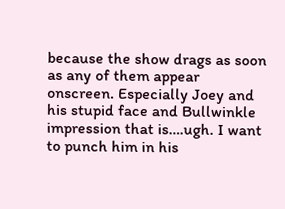because the show drags as soon as any of them appear onscreen. Especially Joey and his stupid face and Bullwinkle impression that is….ugh. I want to punch him in his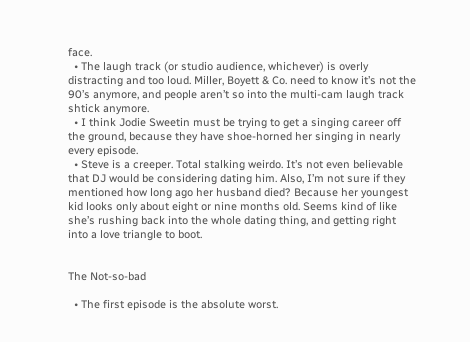face.
  • The laugh track (or studio audience, whichever) is overly distracting and too loud. Miller, Boyett & Co. need to know it’s not the 90’s anymore, and people aren’t so into the multi-cam laugh track shtick anymore.
  • I think Jodie Sweetin must be trying to get a singing career off the ground, because they have shoe-horned her singing in nearly every episode.
  • Steve is a creeper. Total stalking weirdo. It’s not even believable that DJ would be considering dating him. Also, I’m not sure if they mentioned how long ago her husband died? Because her youngest kid looks only about eight or nine months old. Seems kind of like she’s rushing back into the whole dating thing, and getting right into a love triangle to boot.


The Not-so-bad

  • The first episode is the absolute worst.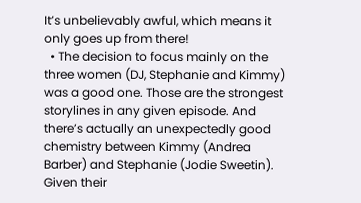It’s unbelievably awful, which means it only goes up from there!
  • The decision to focus mainly on the three women (DJ, Stephanie and Kimmy) was a good one. Those are the strongest storylines in any given episode. And there’s actually an unexpectedly good chemistry between Kimmy (Andrea Barber) and Stephanie (Jodie Sweetin). Given their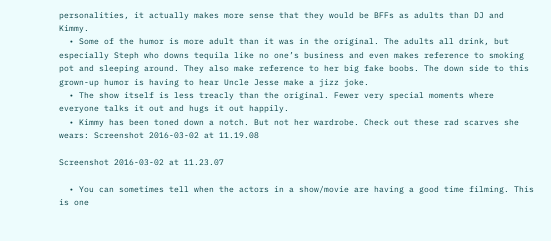personalities, it actually makes more sense that they would be BFFs as adults than DJ and Kimmy.
  • Some of the humor is more adult than it was in the original. The adults all drink, but especially Steph who downs tequila like no one’s business and even makes reference to smoking pot and sleeping around. They also make reference to her big fake boobs. The down side to this grown-up humor is having to hear Uncle Jesse make a jizz joke.
  • The show itself is less treacly than the original. Fewer very special moments where everyone talks it out and hugs it out happily.
  • Kimmy has been toned down a notch. But not her wardrobe. Check out these rad scarves she wears: Screenshot 2016-03-02 at 11.19.08

Screenshot 2016-03-02 at 11.23.07

  • You can sometimes tell when the actors in a show/movie are having a good time filming. This is one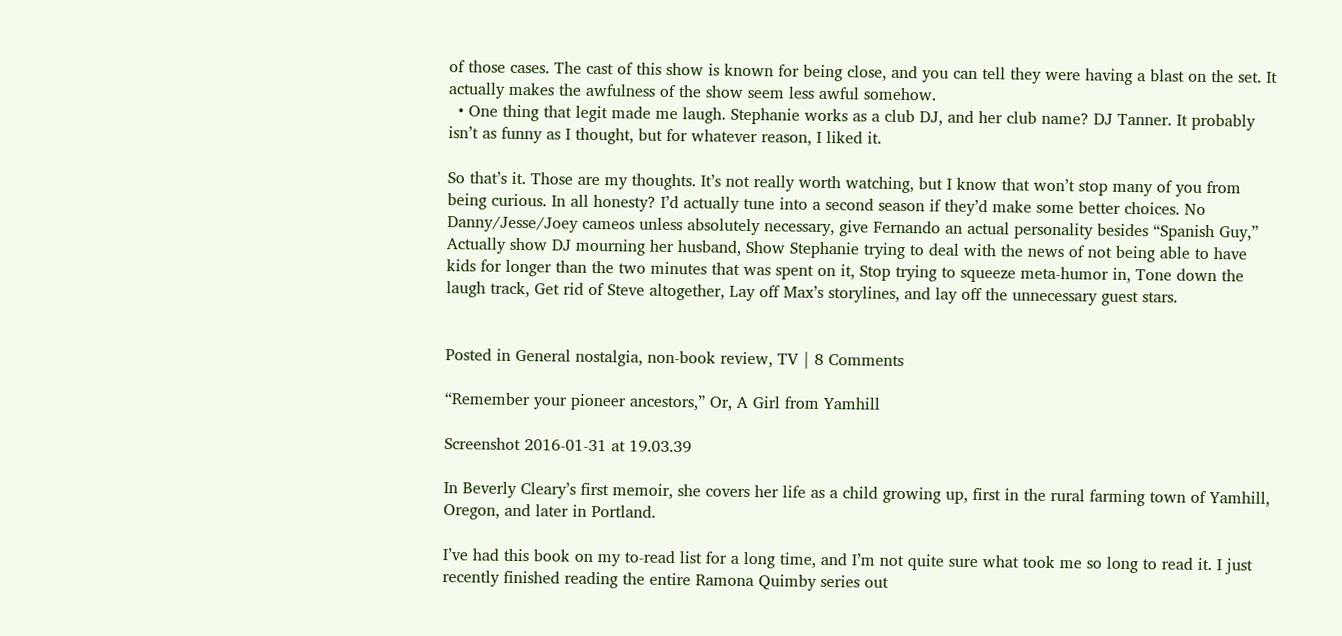of those cases. The cast of this show is known for being close, and you can tell they were having a blast on the set. It actually makes the awfulness of the show seem less awful somehow.
  • One thing that legit made me laugh. Stephanie works as a club DJ, and her club name? DJ Tanner. It probably isn’t as funny as I thought, but for whatever reason, I liked it.

So that’s it. Those are my thoughts. It’s not really worth watching, but I know that won’t stop many of you from being curious. In all honesty? I’d actually tune into a second season if they’d make some better choices. No Danny/Jesse/Joey cameos unless absolutely necessary, give Fernando an actual personality besides “Spanish Guy,” Actually show DJ mourning her husband, Show Stephanie trying to deal with the news of not being able to have kids for longer than the two minutes that was spent on it, Stop trying to squeeze meta-humor in, Tone down the laugh track, Get rid of Steve altogether, Lay off Max’s storylines, and lay off the unnecessary guest stars.


Posted in General nostalgia, non-book review, TV | 8 Comments

“Remember your pioneer ancestors,” Or, A Girl from Yamhill

Screenshot 2016-01-31 at 19.03.39

In Beverly Cleary’s first memoir, she covers her life as a child growing up, first in the rural farming town of Yamhill, Oregon, and later in Portland.

I’ve had this book on my to-read list for a long time, and I’m not quite sure what took me so long to read it. I just recently finished reading the entire Ramona Quimby series out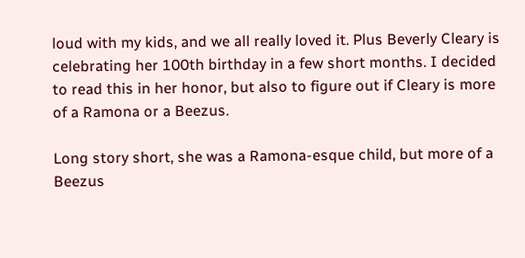loud with my kids, and we all really loved it. Plus Beverly Cleary is celebrating her 100th birthday in a few short months. I decided to read this in her honor, but also to figure out if Cleary is more of a Ramona or a Beezus.

Long story short, she was a Ramona-esque child, but more of a Beezus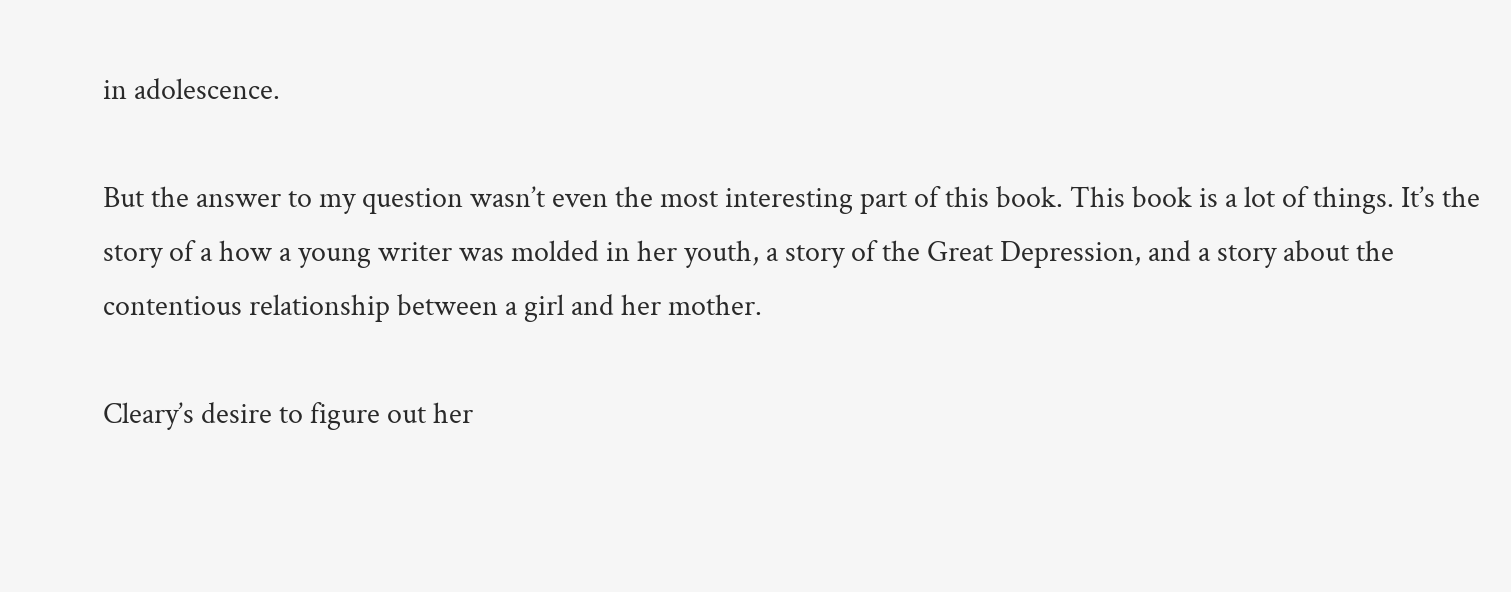in adolescence.

But the answer to my question wasn’t even the most interesting part of this book. This book is a lot of things. It’s the story of a how a young writer was molded in her youth, a story of the Great Depression, and a story about the contentious relationship between a girl and her mother.

Cleary’s desire to figure out her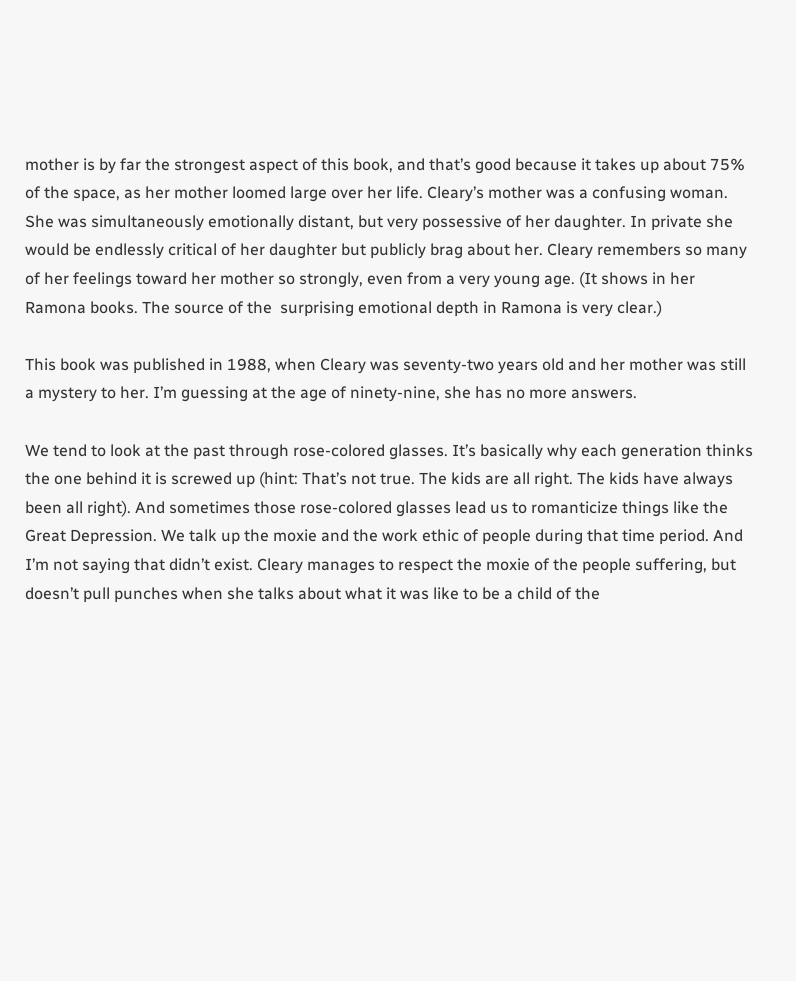mother is by far the strongest aspect of this book, and that’s good because it takes up about 75% of the space, as her mother loomed large over her life. Cleary’s mother was a confusing woman. She was simultaneously emotionally distant, but very possessive of her daughter. In private she would be endlessly critical of her daughter but publicly brag about her. Cleary remembers so many of her feelings toward her mother so strongly, even from a very young age. (It shows in her Ramona books. The source of the  surprising emotional depth in Ramona is very clear.)

This book was published in 1988, when Cleary was seventy-two years old and her mother was still a mystery to her. I’m guessing at the age of ninety-nine, she has no more answers.

We tend to look at the past through rose-colored glasses. It’s basically why each generation thinks the one behind it is screwed up (hint: That’s not true. The kids are all right. The kids have always been all right). And sometimes those rose-colored glasses lead us to romanticize things like the Great Depression. We talk up the moxie and the work ethic of people during that time period. And I’m not saying that didn’t exist. Cleary manages to respect the moxie of the people suffering, but doesn’t pull punches when she talks about what it was like to be a child of the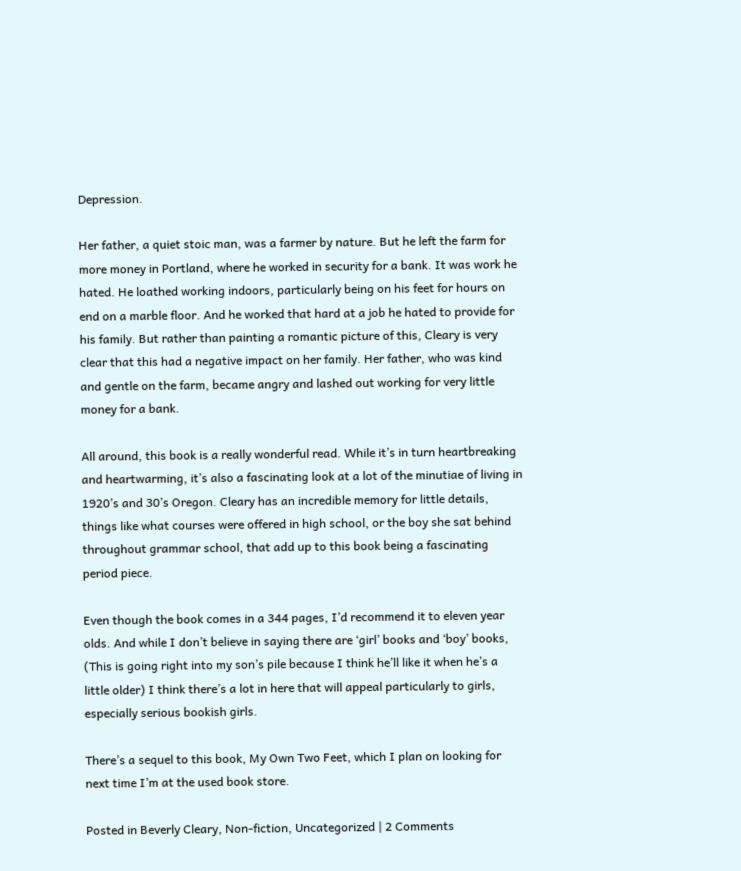Depression.

Her father, a quiet stoic man, was a farmer by nature. But he left the farm for more money in Portland, where he worked in security for a bank. It was work he hated. He loathed working indoors, particularly being on his feet for hours on end on a marble floor. And he worked that hard at a job he hated to provide for his family. But rather than painting a romantic picture of this, Cleary is very clear that this had a negative impact on her family. Her father, who was kind and gentle on the farm, became angry and lashed out working for very little money for a bank.

All around, this book is a really wonderful read. While it’s in turn heartbreaking and heartwarming, it’s also a fascinating look at a lot of the minutiae of living in 1920’s and 30’s Oregon. Cleary has an incredible memory for little details, things like what courses were offered in high school, or the boy she sat behind throughout grammar school, that add up to this book being a fascinating period piece.

Even though the book comes in a 344 pages, I’d recommend it to eleven year olds. And while I don’t believe in saying there are ‘girl’ books and ‘boy’ books, (This is going right into my son’s pile because I think he’ll like it when he’s a little older) I think there’s a lot in here that will appeal particularly to girls, especially serious bookish girls.

There’s a sequel to this book, My Own Two Feet, which I plan on looking for next time I’m at the used book store.

Posted in Beverly Cleary, Non-fiction, Uncategorized | 2 Comments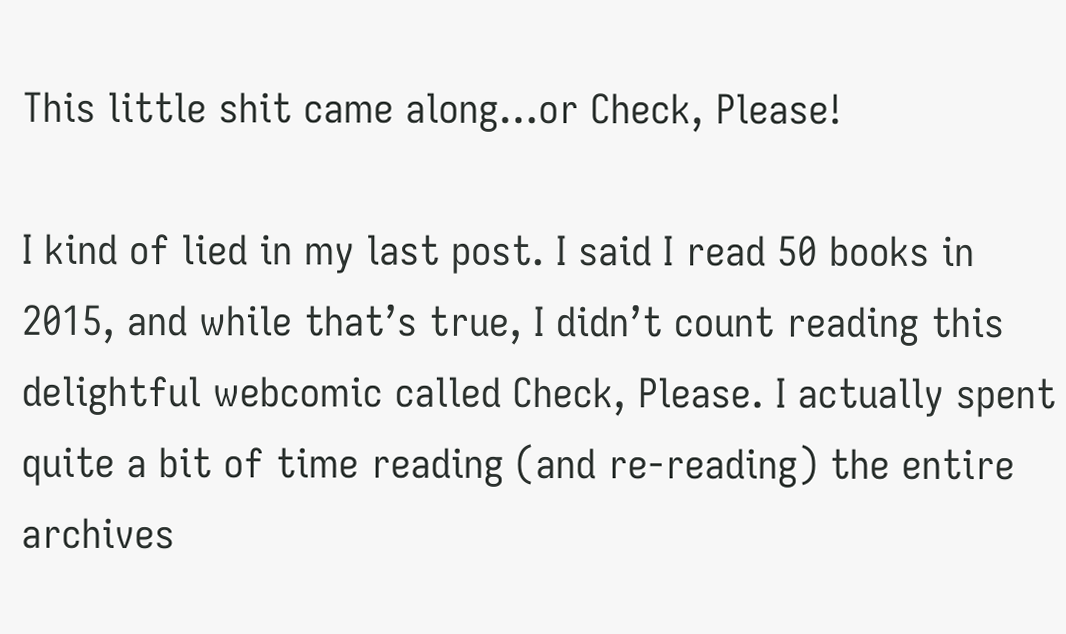This little shit came along…or Check, Please!

I kind of lied in my last post. I said I read 50 books in 2015, and while that’s true, I didn’t count reading this delightful webcomic called Check, Please. I actually spent quite a bit of time reading (and re-reading) the entire archives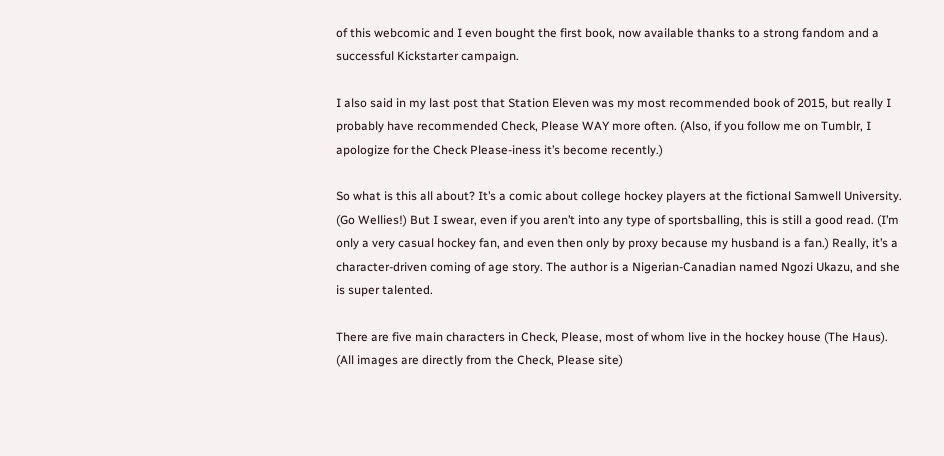of this webcomic and I even bought the first book, now available thanks to a strong fandom and a successful Kickstarter campaign.

I also said in my last post that Station Eleven was my most recommended book of 2015, but really I probably have recommended Check, Please WAY more often. (Also, if you follow me on Tumblr, I apologize for the Check Please-iness it’s become recently.)

So what is this all about? It’s a comic about college hockey players at the fictional Samwell University. (Go Wellies!) But I swear, even if you aren’t into any type of sportsballing, this is still a good read. (I’m only a very casual hockey fan, and even then only by proxy because my husband is a fan.) Really, it’s a character-driven coming of age story. The author is a Nigerian-Canadian named Ngozi Ukazu, and she is super talented.

There are five main characters in Check, Please, most of whom live in the hockey house (The Haus). (All images are directly from the Check, Please site)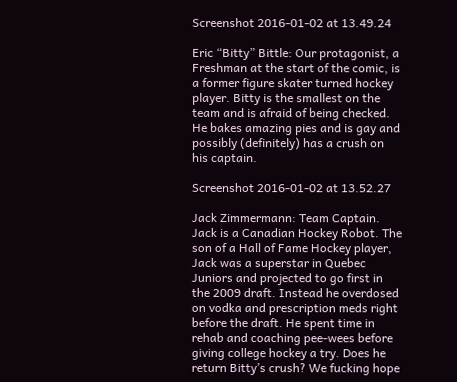Screenshot 2016-01-02 at 13.49.24

Eric “Bitty” Bittle: Our protagonist, a Freshman at the start of the comic, is a former figure skater turned hockey player. Bitty is the smallest on the team and is afraid of being checked. He bakes amazing pies and is gay and possibly (definitely) has a crush on his captain.

Screenshot 2016-01-02 at 13.52.27

Jack Zimmermann: Team Captain. Jack is a Canadian Hockey Robot. The son of a Hall of Fame Hockey player, Jack was a superstar in Quebec Juniors and projected to go first in the 2009 draft. Instead he overdosed on vodka and prescription meds right before the draft. He spent time in rehab and coaching pee-wees before giving college hockey a try. Does he return Bitty’s crush? We fucking hope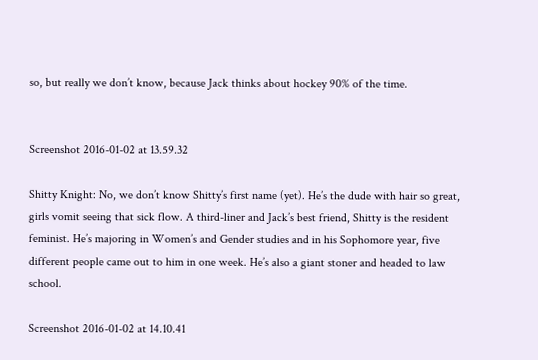so, but really we don’t know, because Jack thinks about hockey 90% of the time.


Screenshot 2016-01-02 at 13.59.32

Shitty Knight: No, we don’t know Shitty’s first name (yet). He’s the dude with hair so great, girls vomit seeing that sick flow. A third-liner and Jack’s best friend, Shitty is the resident feminist. He’s majoring in Women’s and Gender studies and in his Sophomore year, five different people came out to him in one week. He’s also a giant stoner and headed to law school.

Screenshot 2016-01-02 at 14.10.41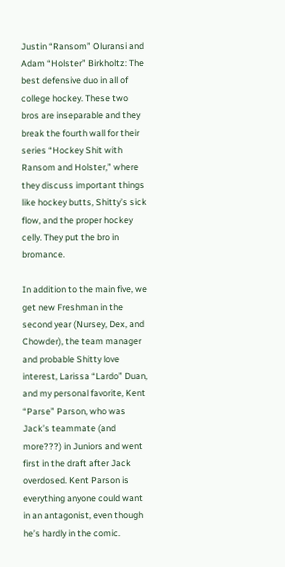Justin “Ransom” Oluransi and Adam “Holster” Birkholtz: The best defensive duo in all of college hockey. These two bros are inseparable and they break the fourth wall for their series “Hockey Shit with Ransom and Holster,” where they discuss important things like hockey butts, Shitty’s sick flow, and the proper hockey celly. They put the bro in bromance.

In addition to the main five, we get new Freshman in the second year (Nursey, Dex, and Chowder), the team manager and probable Shitty love interest, Larissa “Lardo” Duan, and my personal favorite, Kent “Parse” Parson, who was Jack’s teammate (and more???) in Juniors and went first in the draft after Jack overdosed. Kent Parson is everything anyone could want in an antagonist, even though he’s hardly in the comic.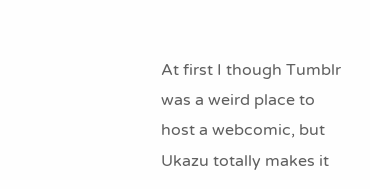At first I though Tumblr was a weird place to host a webcomic, but Ukazu totally makes it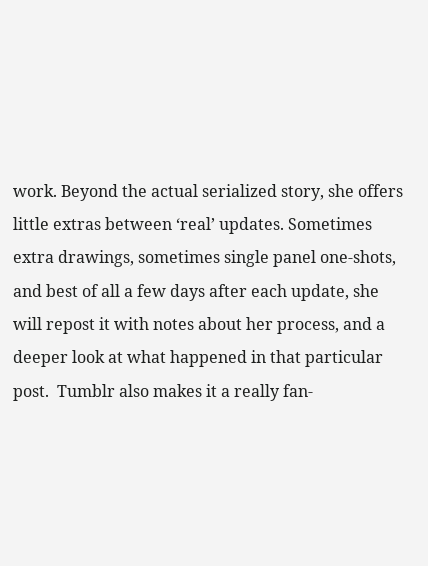work. Beyond the actual serialized story, she offers little extras between ‘real’ updates. Sometimes extra drawings, sometimes single panel one-shots, and best of all a few days after each update, she will repost it with notes about her process, and a deeper look at what happened in that particular post.  Tumblr also makes it a really fan-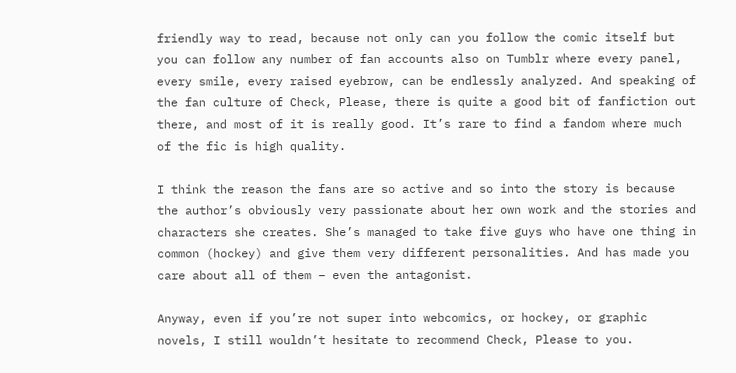friendly way to read, because not only can you follow the comic itself but you can follow any number of fan accounts also on Tumblr where every panel, every smile, every raised eyebrow, can be endlessly analyzed. And speaking of the fan culture of Check, Please, there is quite a good bit of fanfiction out there, and most of it is really good. It’s rare to find a fandom where much of the fic is high quality.

I think the reason the fans are so active and so into the story is because the author’s obviously very passionate about her own work and the stories and characters she creates. She’s managed to take five guys who have one thing in common (hockey) and give them very different personalities. And has made you care about all of them – even the antagonist.

Anyway, even if you’re not super into webcomics, or hockey, or graphic novels, I still wouldn’t hesitate to recommend Check, Please to you.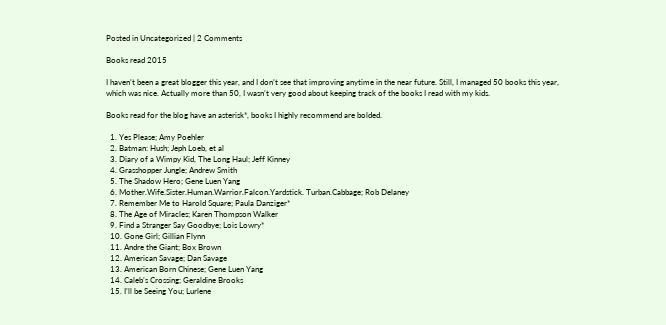Posted in Uncategorized | 2 Comments

Books read 2015

I haven’t been a great blogger this year, and I don’t see that improving anytime in the near future. Still, I managed 50 books this year, which was nice. Actually more than 50, I wasn’t very good about keeping track of the books I read with my kids.

Books read for the blog have an asterisk*, books I highly recommend are bolded.

  1. Yes Please; Amy Poehler
  2. Batman: Hush; Jeph Loeb, et al
  3. Diary of a Wimpy Kid, The Long Haul; Jeff Kinney
  4. Grasshopper Jungle; Andrew Smith
  5. The Shadow Hero; Gene Luen Yang
  6. Mother.Wife.Sister.Human.Warrior.Falcon.Yardstick. Turban.Cabbage; Rob Delaney
  7. Remember Me to Harold Square; Paula Danziger*
  8. The Age of Miracles; Karen Thompson Walker
  9. Find a Stranger Say Goodbye; Lois Lowry*
  10. Gone Girl; Gillian Flynn
  11. Andre the Giant; Box Brown
  12. American Savage; Dan Savage
  13. American Born Chinese; Gene Luen Yang
  14. Caleb’s Crossing; Geraldine Brooks
  15. I’ll be Seeing You; Lurlene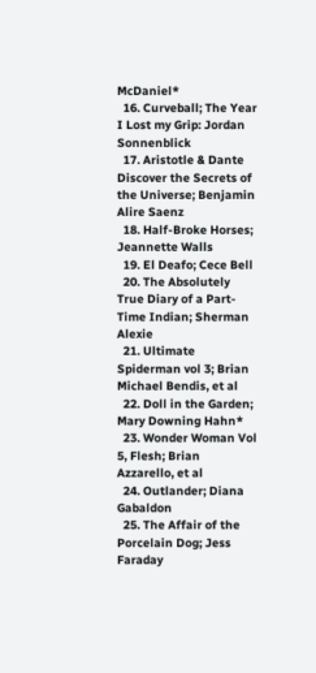McDaniel*
  16. Curveball; The Year I Lost my Grip: Jordan Sonnenblick
  17. Aristotle & Dante Discover the Secrets of the Universe; Benjamin Alire Saenz
  18. Half-Broke Horses; Jeannette Walls
  19. El Deafo; Cece Bell
  20. The Absolutely True Diary of a Part-Time Indian; Sherman Alexie
  21. Ultimate Spiderman vol 3; Brian Michael Bendis, et al
  22. Doll in the Garden; Mary Downing Hahn*
  23. Wonder Woman Vol 5, Flesh; Brian Azzarello, et al
  24. Outlander; Diana Gabaldon
  25. The Affair of the Porcelain Dog; Jess Faraday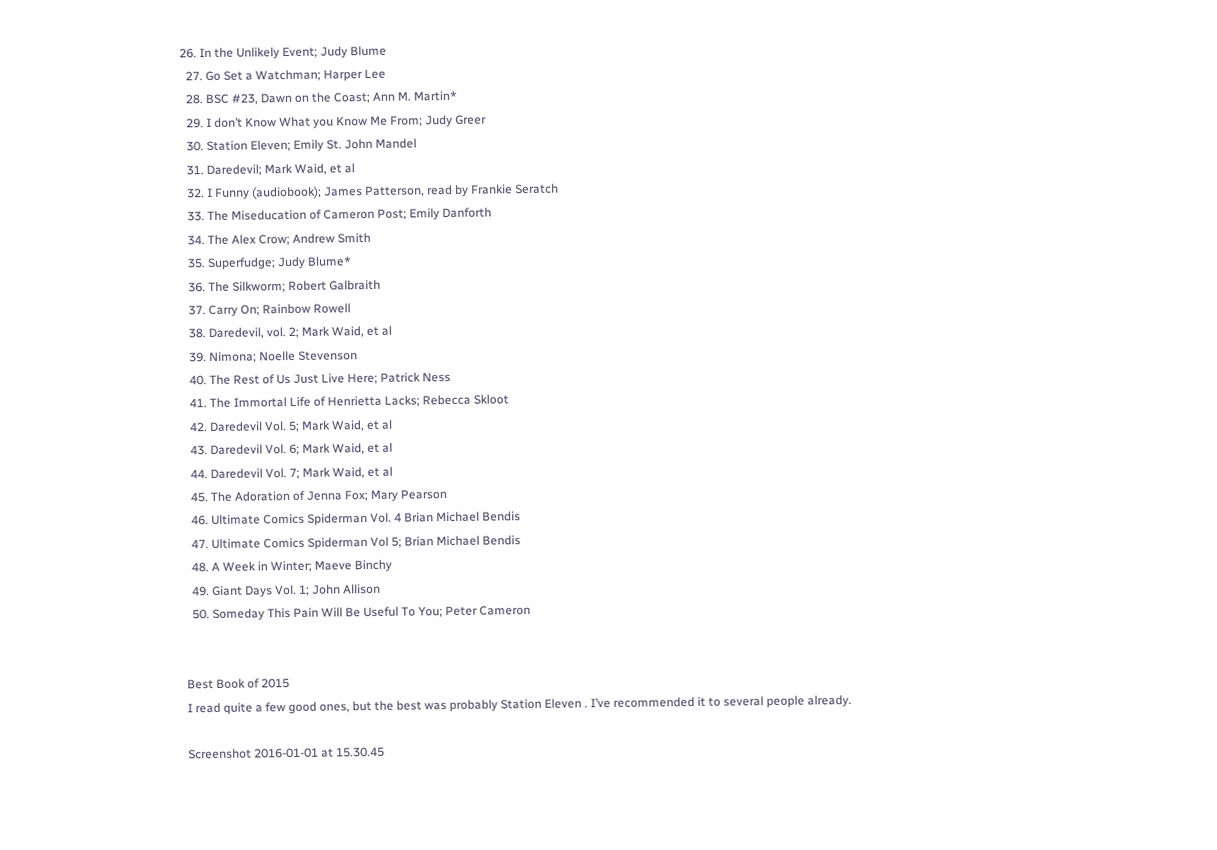26. In the Unlikely Event; Judy Blume
  27. Go Set a Watchman; Harper Lee
  28. BSC #23, Dawn on the Coast; Ann M. Martin*
  29. I don’t Know What you Know Me From; Judy Greer
  30. Station Eleven; Emily St. John Mandel
  31. Daredevil; Mark Waid, et al
  32. I Funny (audiobook); James Patterson, read by Frankie Seratch
  33. The Miseducation of Cameron Post; Emily Danforth
  34. The Alex Crow; Andrew Smith
  35. Superfudge; Judy Blume*
  36. The Silkworm; Robert Galbraith
  37. Carry On; Rainbow Rowell
  38. Daredevil, vol. 2; Mark Waid, et al
  39. Nimona; Noelle Stevenson
  40. The Rest of Us Just Live Here; Patrick Ness
  41. The Immortal Life of Henrietta Lacks; Rebecca Skloot
  42. Daredevil Vol. 5; Mark Waid, et al
  43. Daredevil Vol. 6; Mark Waid, et al
  44. Daredevil Vol. 7; Mark Waid, et al
  45. The Adoration of Jenna Fox; Mary Pearson
  46. Ultimate Comics Spiderman Vol. 4 Brian Michael Bendis
  47. Ultimate Comics Spiderman Vol 5; Brian Michael Bendis
  48. A Week in Winter; Maeve Binchy
  49. Giant Days Vol. 1; John Allison
  50. Someday This Pain Will Be Useful To You; Peter Cameron


Best Book of 2015
I read quite a few good ones, but the best was probably Station Eleven . I’ve recommended it to several people already.

Screenshot 2016-01-01 at 15.30.45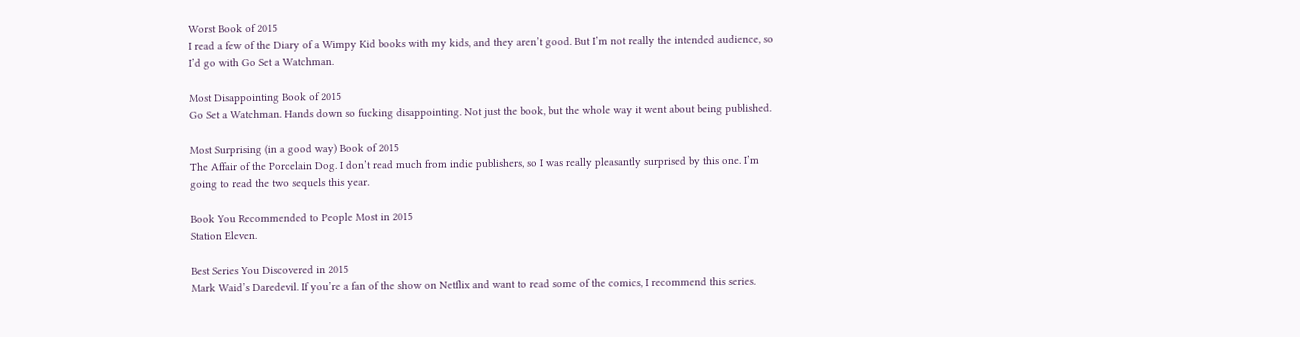Worst Book of 2015
I read a few of the Diary of a Wimpy Kid books with my kids, and they aren’t good. But I’m not really the intended audience, so I’d go with Go Set a Watchman.

Most Disappointing Book of 2015
Go Set a Watchman. Hands down so fucking disappointing. Not just the book, but the whole way it went about being published.

Most Surprising (in a good way) Book of 2015
The Affair of the Porcelain Dog. I don’t read much from indie publishers, so I was really pleasantly surprised by this one. I’m going to read the two sequels this year.

Book You Recommended to People Most in 2015
Station Eleven.

Best Series You Discovered in 2015
Mark Waid’s Daredevil. If you’re a fan of the show on Netflix and want to read some of the comics, I recommend this series.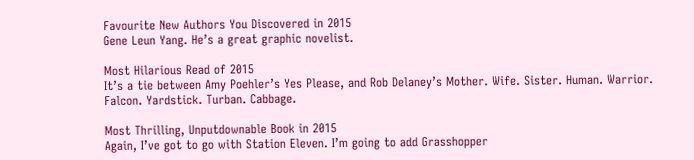Favourite New Authors You Discovered in 2015
Gene Leun Yang. He’s a great graphic novelist.

Most Hilarious Read of 2015
It’s a tie between Amy Poehler’s Yes Please, and Rob Delaney’s Mother. Wife. Sister. Human. Warrior. Falcon. Yardstick. Turban. Cabbage.

Most Thrilling, Unputdownable Book in 2015
Again, I’ve got to go with Station Eleven. I’m going to add Grasshopper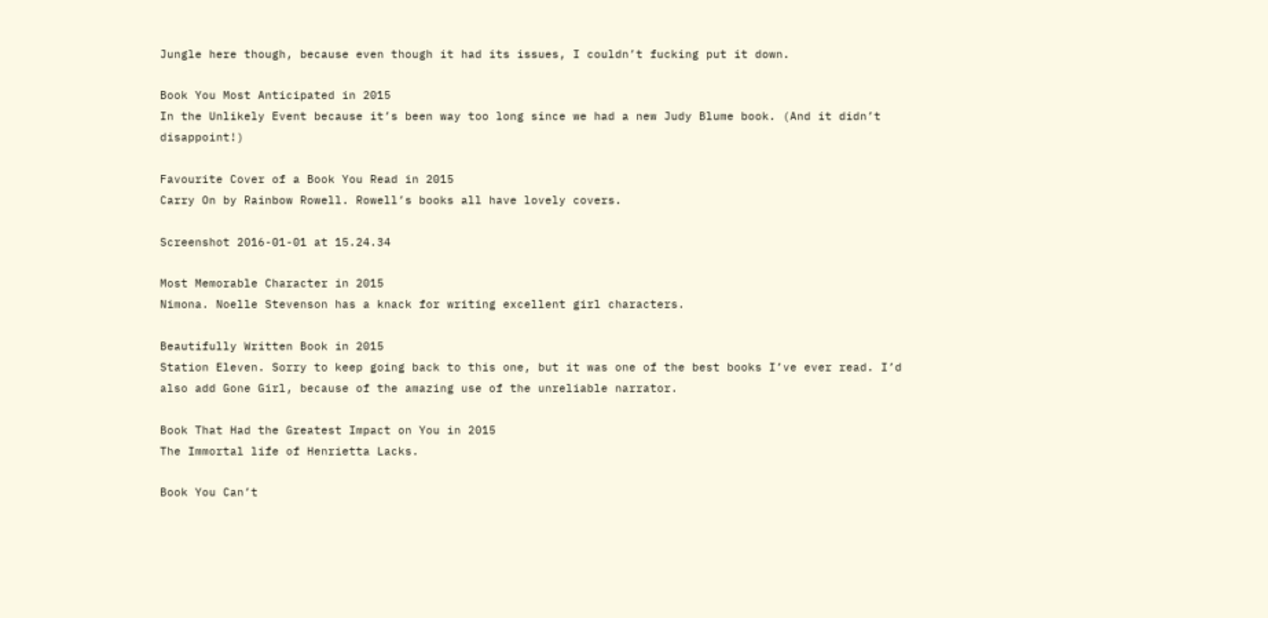Jungle here though, because even though it had its issues, I couldn’t fucking put it down.

Book You Most Anticipated in 2015
In the Unlikely Event because it’s been way too long since we had a new Judy Blume book. (And it didn’t disappoint!)

Favourite Cover of a Book You Read in 2015
Carry On by Rainbow Rowell. Rowell’s books all have lovely covers.

Screenshot 2016-01-01 at 15.24.34

Most Memorable Character in 2015
Nimona. Noelle Stevenson has a knack for writing excellent girl characters.

Beautifully Written Book in 2015
Station Eleven. Sorry to keep going back to this one, but it was one of the best books I’ve ever read. I’d also add Gone Girl, because of the amazing use of the unreliable narrator.

Book That Had the Greatest Impact on You in 2015
The Immortal life of Henrietta Lacks.

Book You Can’t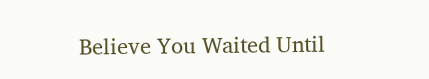Believe You Waited Until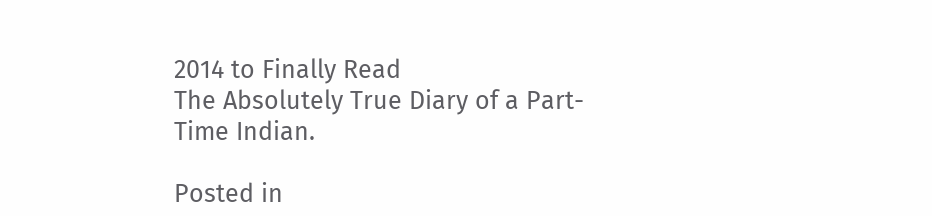2014 to Finally Read
The Absolutely True Diary of a Part-Time Indian.

Posted in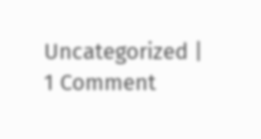Uncategorized | 1 Comment